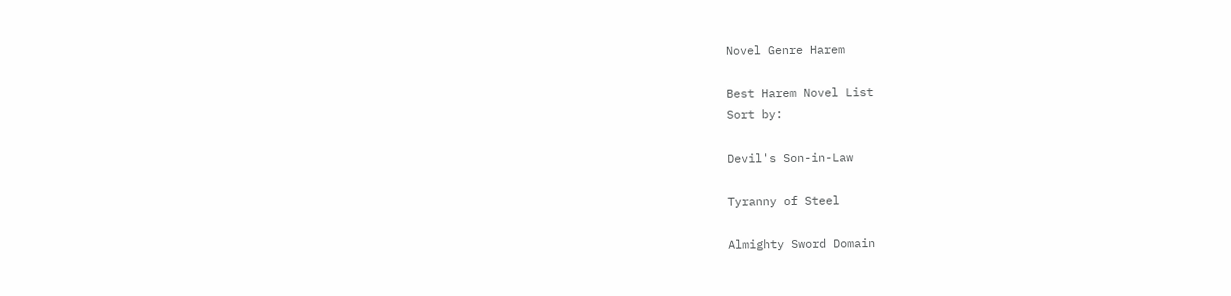Novel Genre Harem

Best Harem Novel List
Sort by:

Devil's Son-in-Law

Tyranny of Steel

Almighty Sword Domain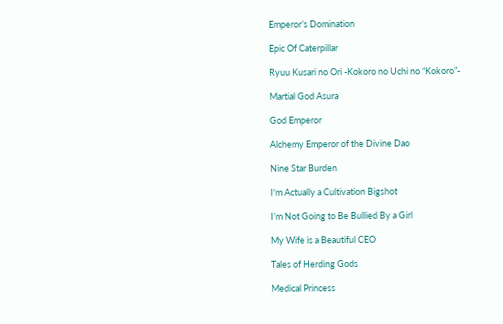Emperor’s Domination

Epic Of Caterpillar

Ryuu Kusari no Ori -Kokoro no Uchi no “Kokoro”-

Martial God Asura

God Emperor

Alchemy Emperor of the Divine Dao

Nine Star Burden

I'm Actually a Cultivation Bigshot

I’m Not Going to Be Bullied By a Girl

My Wife is a Beautiful CEO

Tales of Herding Gods

Medical Princess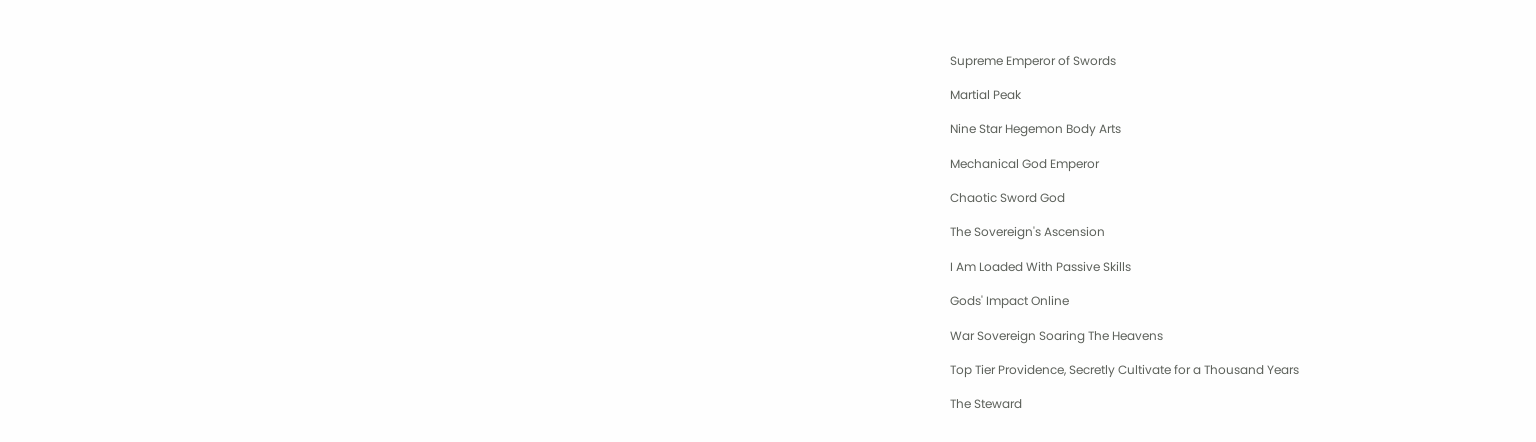Supreme Emperor of Swords

Martial Peak

Nine Star Hegemon Body Arts

Mechanical God Emperor

Chaotic Sword God

The Sovereign's Ascension

I Am Loaded With Passive Skills

Gods' Impact Online

War Sovereign Soaring The Heavens

Top Tier Providence, Secretly Cultivate for a Thousand Years

The Steward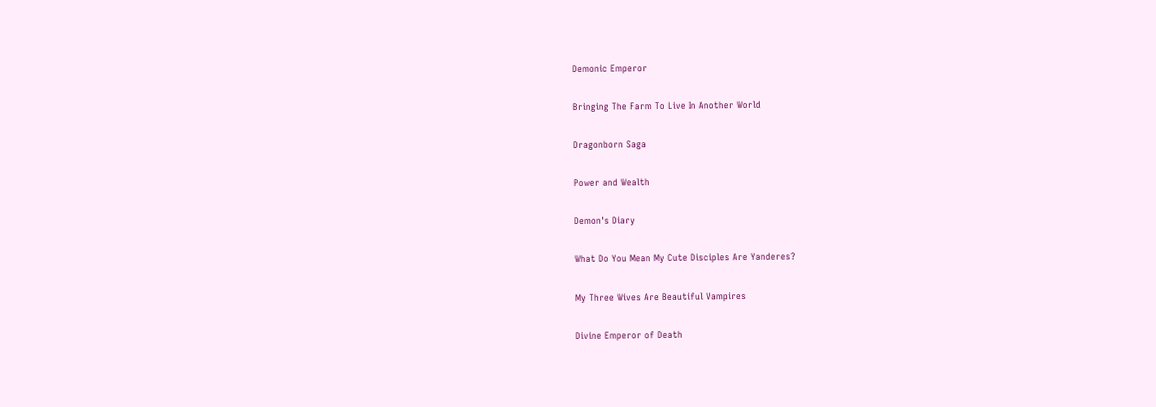Demonic Emperor

Bringing The Farm To Live In Another World

Dragonborn Saga

Power and Wealth

Demon's Diary

What Do You Mean My Cute Disciples Are Yanderes?

My Three Wives Are Beautiful Vampires

Divine Emperor of Death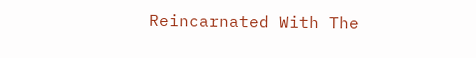Reincarnated With The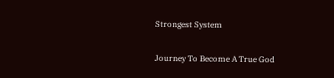Strongest System

Journey To Become A True God